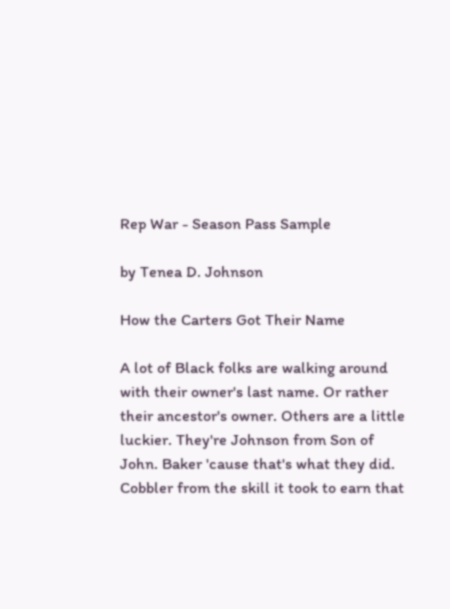Rep War - Season Pass Sample

by Tenea D. Johnson

How the Carters Got Their Name

A lot of Black folks are walking around with their owner's last name. Or rather their ancestor's owner. Others are a little luckier. They're Johnson from Son of John. Baker 'cause that's what they did. Cobbler from the skill it took to earn that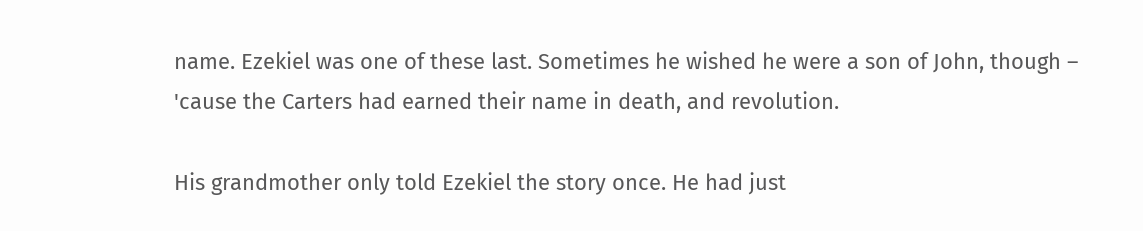name. Ezekiel was one of these last. Sometimes he wished he were a son of John, though – 'cause the Carters had earned their name in death, and revolution.

His grandmother only told Ezekiel the story once. He had just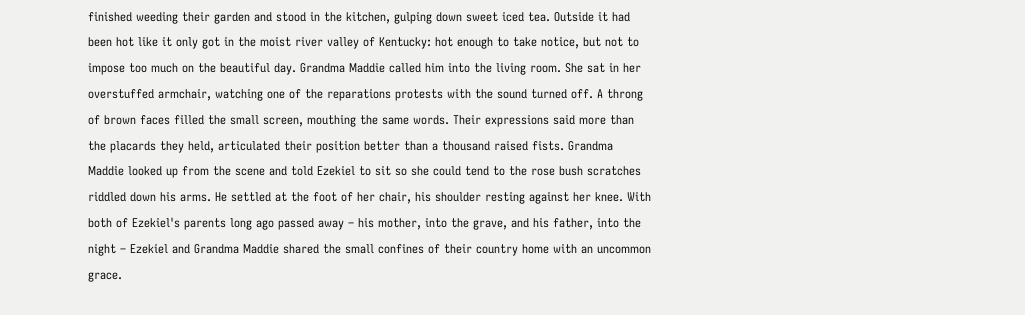finished weeding their garden and stood in the kitchen, gulping down sweet iced tea. Outside it had been hot like it only got in the moist river valley of Kentucky: hot enough to take notice, but not to impose too much on the beautiful day. Grandma Maddie called him into the living room. She sat in her overstuffed armchair, watching one of the reparations protests with the sound turned off. A throng of brown faces filled the small screen, mouthing the same words. Their expressions said more than the placards they held, articulated their position better than a thousand raised fists. Grandma Maddie looked up from the scene and told Ezekiel to sit so she could tend to the rose bush scratches riddled down his arms. He settled at the foot of her chair, his shoulder resting against her knee. With both of Ezekiel's parents long ago passed away – his mother, into the grave, and his father, into the night – Ezekiel and Grandma Maddie shared the small confines of their country home with an uncommon grace.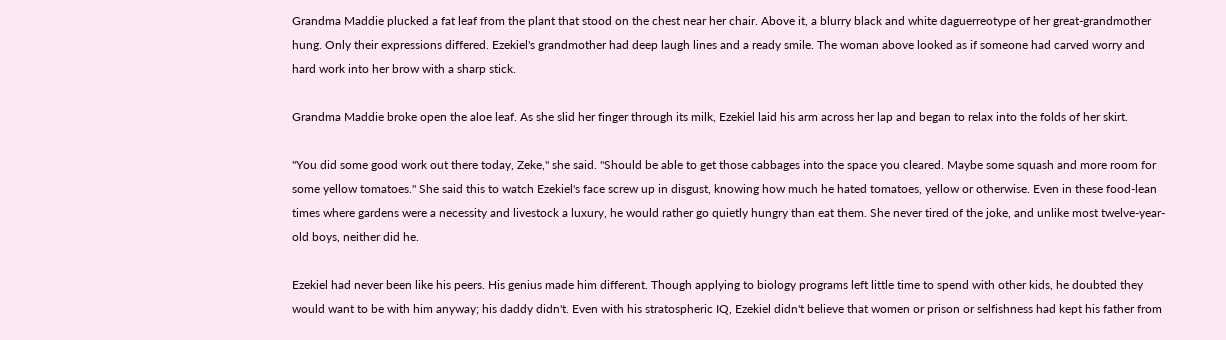Grandma Maddie plucked a fat leaf from the plant that stood on the chest near her chair. Above it, a blurry black and white daguerreotype of her great-grandmother hung. Only their expressions differed. Ezekiel's grandmother had deep laugh lines and a ready smile. The woman above looked as if someone had carved worry and hard work into her brow with a sharp stick.

Grandma Maddie broke open the aloe leaf. As she slid her finger through its milk, Ezekiel laid his arm across her lap and began to relax into the folds of her skirt.

"You did some good work out there today, Zeke," she said. "Should be able to get those cabbages into the space you cleared. Maybe some squash and more room for some yellow tomatoes." She said this to watch Ezekiel's face screw up in disgust, knowing how much he hated tomatoes, yellow or otherwise. Even in these food-lean times where gardens were a necessity and livestock a luxury, he would rather go quietly hungry than eat them. She never tired of the joke, and unlike most twelve-year-old boys, neither did he.

Ezekiel had never been like his peers. His genius made him different. Though applying to biology programs left little time to spend with other kids, he doubted they would want to be with him anyway; his daddy didn't. Even with his stratospheric IQ, Ezekiel didn't believe that women or prison or selfishness had kept his father from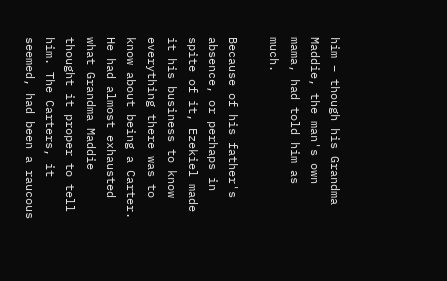him – though his Grandma Maddie, the man's own mama, had told him as much.

Because of his father's absence, or perhaps in spite of it, Ezekiel made it his business to know everything there was to know about being a Carter. He had almost exhausted what Grandma Maddie thought it proper to tell him. The Carters, it seemed, had been a raucous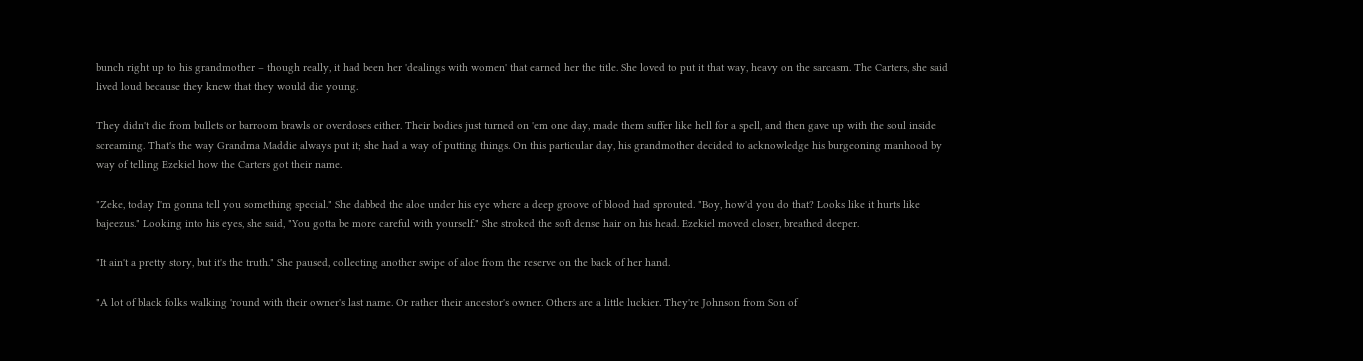bunch right up to his grandmother – though really, it had been her 'dealings with women' that earned her the title. She loved to put it that way, heavy on the sarcasm. The Carters, she said lived loud because they knew that they would die young.

They didn't die from bullets or barroom brawls or overdoses either. Their bodies just turned on 'em one day, made them suffer like hell for a spell, and then gave up with the soul inside screaming. That's the way Grandma Maddie always put it; she had a way of putting things. On this particular day, his grandmother decided to acknowledge his burgeoning manhood by way of telling Ezekiel how the Carters got their name.

"Zeke, today I'm gonna tell you something special." She dabbed the aloe under his eye where a deep groove of blood had sprouted. "Boy, how'd you do that? Looks like it hurts like bajeezus." Looking into his eyes, she said, "You gotta be more careful with yourself." She stroked the soft dense hair on his head. Ezekiel moved closer, breathed deeper.

"It ain't a pretty story, but it's the truth." She paused, collecting another swipe of aloe from the reserve on the back of her hand.

"A lot of black folks walking 'round with their owner's last name. Or rather their ancestor's owner. Others are a little luckier. They're Johnson from Son of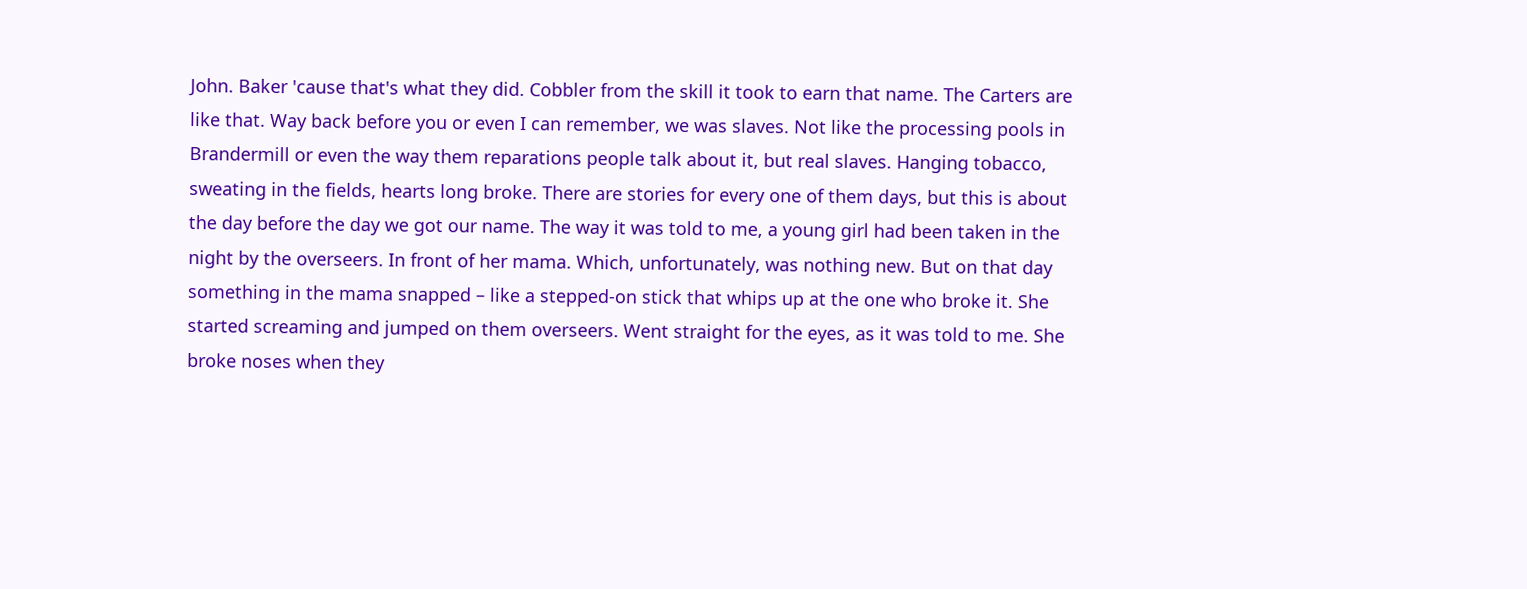John. Baker 'cause that's what they did. Cobbler from the skill it took to earn that name. The Carters are like that. Way back before you or even I can remember, we was slaves. Not like the processing pools in Brandermill or even the way them reparations people talk about it, but real slaves. Hanging tobacco, sweating in the fields, hearts long broke. There are stories for every one of them days, but this is about the day before the day we got our name. The way it was told to me, a young girl had been taken in the night by the overseers. In front of her mama. Which, unfortunately, was nothing new. But on that day something in the mama snapped – like a stepped-on stick that whips up at the one who broke it. She started screaming and jumped on them overseers. Went straight for the eyes, as it was told to me. She broke noses when they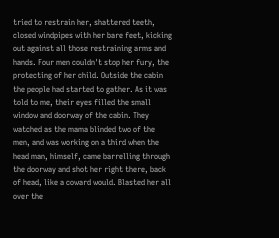tried to restrain her, shattered teeth, closed windpipes with her bare feet, kicking out against all those restraining arms and hands. Four men couldn't stop her fury, the protecting of her child. Outside the cabin the people had started to gather. As it was told to me, their eyes filled the small window and doorway of the cabin. They watched as the mama blinded two of the men, and was working on a third when the head man, himself, came barrelling through the doorway and shot her right there, back of head, like a coward would. Blasted her all over the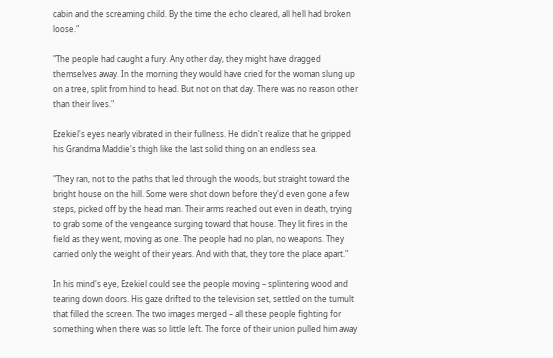cabin and the screaming child. By the time the echo cleared, all hell had broken loose."

"The people had caught a fury. Any other day, they might have dragged themselves away. In the morning they would have cried for the woman slung up on a tree, split from hind to head. But not on that day. There was no reason other than their lives."

Ezekiel's eyes nearly vibrated in their fullness. He didn't realize that he gripped his Grandma Maddie's thigh like the last solid thing on an endless sea.

"They ran, not to the paths that led through the woods, but straight toward the bright house on the hill. Some were shot down before they'd even gone a few steps, picked off by the head man. Their arms reached out even in death, trying to grab some of the vengeance surging toward that house. They lit fires in the field as they went, moving as one. The people had no plan, no weapons. They carried only the weight of their years. And with that, they tore the place apart."

In his mind's eye, Ezekiel could see the people moving – splintering wood and tearing down doors. His gaze drifted to the television set, settled on the tumult that filled the screen. The two images merged – all these people fighting for something when there was so little left. The force of their union pulled him away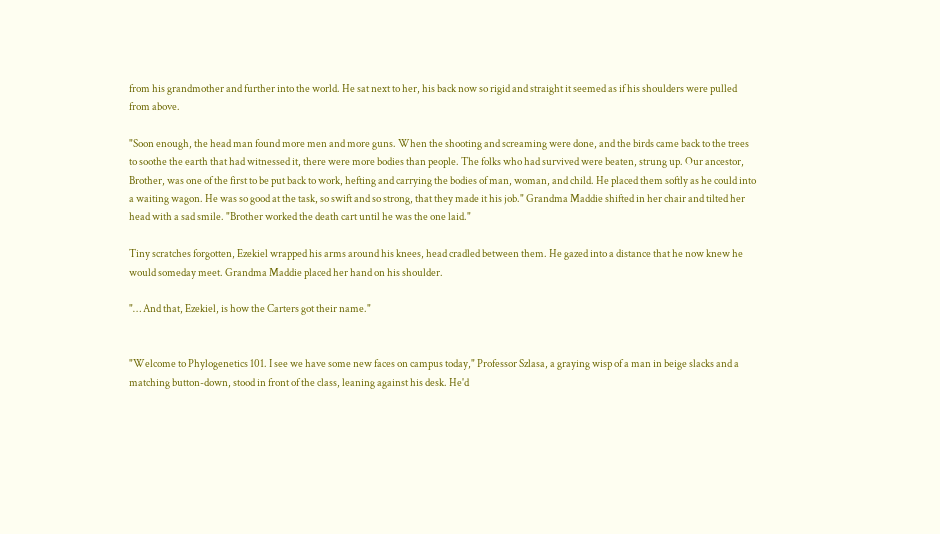from his grandmother and further into the world. He sat next to her, his back now so rigid and straight it seemed as if his shoulders were pulled from above.

"Soon enough, the head man found more men and more guns. When the shooting and screaming were done, and the birds came back to the trees to soothe the earth that had witnessed it, there were more bodies than people. The folks who had survived were beaten, strung up. Our ancestor, Brother, was one of the first to be put back to work, hefting and carrying the bodies of man, woman, and child. He placed them softly as he could into a waiting wagon. He was so good at the task, so swift and so strong, that they made it his job." Grandma Maddie shifted in her chair and tilted her head with a sad smile. "Brother worked the death cart until he was the one laid."

Tiny scratches forgotten, Ezekiel wrapped his arms around his knees, head cradled between them. He gazed into a distance that he now knew he would someday meet. Grandma Maddie placed her hand on his shoulder.

"… And that, Ezekiel, is how the Carters got their name."


"Welcome to Phylogenetics 101. I see we have some new faces on campus today," Professor Szlasa, a graying wisp of a man in beige slacks and a matching button-down, stood in front of the class, leaning against his desk. He'd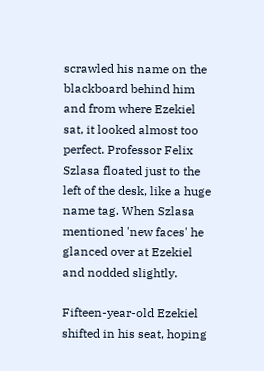scrawled his name on the blackboard behind him and from where Ezekiel sat, it looked almost too perfect. Professor Felix Szlasa floated just to the left of the desk, like a huge name tag. When Szlasa mentioned 'new faces' he glanced over at Ezekiel and nodded slightly.

Fifteen-year-old Ezekiel shifted in his seat, hoping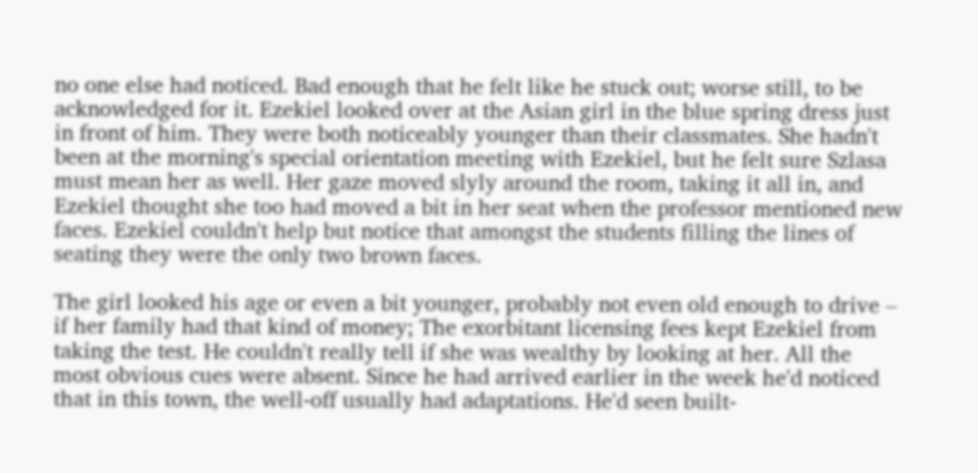no one else had noticed. Bad enough that he felt like he stuck out; worse still, to be acknowledged for it. Ezekiel looked over at the Asian girl in the blue spring dress just in front of him. They were both noticeably younger than their classmates. She hadn't been at the morning's special orientation meeting with Ezekiel, but he felt sure Szlasa must mean her as well. Her gaze moved slyly around the room, taking it all in, and Ezekiel thought she too had moved a bit in her seat when the professor mentioned new faces. Ezekiel couldn't help but notice that amongst the students filling the lines of seating they were the only two brown faces.

The girl looked his age or even a bit younger, probably not even old enough to drive – if her family had that kind of money; The exorbitant licensing fees kept Ezekiel from taking the test. He couldn't really tell if she was wealthy by looking at her. All the most obvious cues were absent. Since he had arrived earlier in the week he'd noticed that in this town, the well-off usually had adaptations. He'd seen built-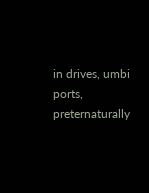in drives, umbi ports, preternaturally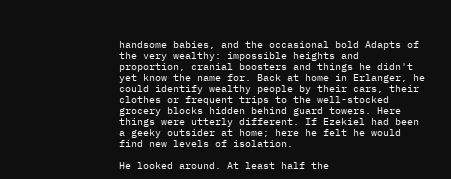handsome babies, and the occasional bold Adapts of the very wealthy: impossible heights and proportion, cranial boosters and things he didn't yet know the name for. Back at home in Erlanger, he could identify wealthy people by their cars, their clothes or frequent trips to the well-stocked grocery blocks hidden behind guard towers. Here things were utterly different. If Ezekiel had been a geeky outsider at home; here he felt he would find new levels of isolation.

He looked around. At least half the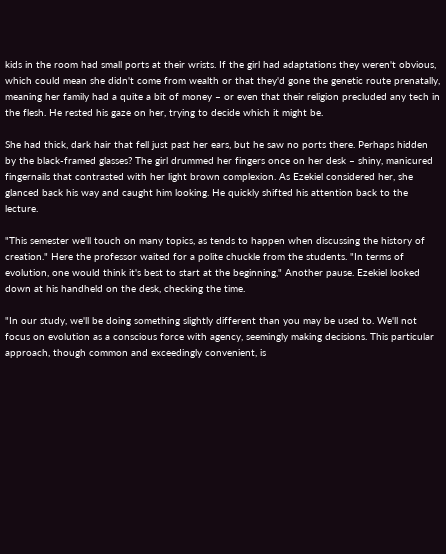kids in the room had small ports at their wrists. If the girl had adaptations they weren't obvious, which could mean she didn't come from wealth or that they'd gone the genetic route prenatally, meaning her family had a quite a bit of money – or even that their religion precluded any tech in the flesh. He rested his gaze on her, trying to decide which it might be.

She had thick, dark hair that fell just past her ears, but he saw no ports there. Perhaps hidden by the black-framed glasses? The girl drummed her fingers once on her desk – shiny, manicured fingernails that contrasted with her light brown complexion. As Ezekiel considered her, she glanced back his way and caught him looking. He quickly shifted his attention back to the lecture.

"This semester we'll touch on many topics, as tends to happen when discussing the history of creation." Here the professor waited for a polite chuckle from the students. "In terms of evolution, one would think it's best to start at the beginning," Another pause. Ezekiel looked down at his handheld on the desk, checking the time.

"In our study, we'll be doing something slightly different than you may be used to. We'll not focus on evolution as a conscious force with agency, seemingly making decisions. This particular approach, though common and exceedingly convenient, is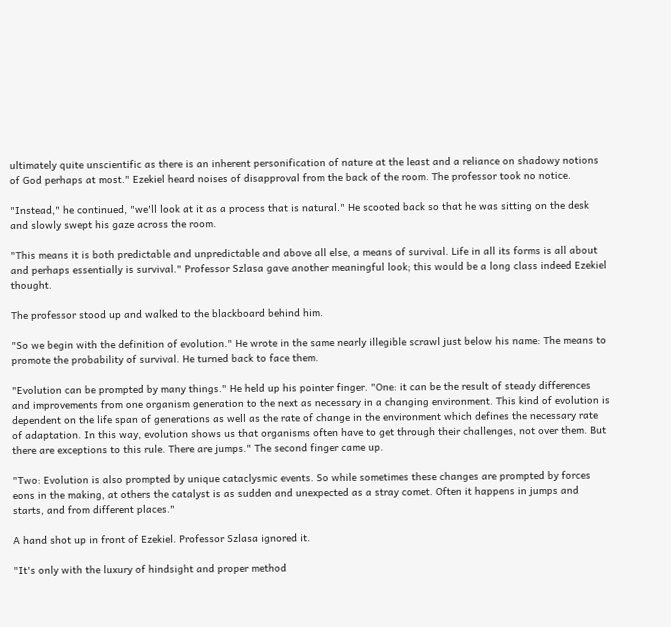ultimately quite unscientific as there is an inherent personification of nature at the least and a reliance on shadowy notions of God perhaps at most." Ezekiel heard noises of disapproval from the back of the room. The professor took no notice.

"Instead," he continued, "we'll look at it as a process that is natural." He scooted back so that he was sitting on the desk and slowly swept his gaze across the room.

"This means it is both predictable and unpredictable and above all else, a means of survival. Life in all its forms is all about and perhaps essentially is survival." Professor Szlasa gave another meaningful look; this would be a long class indeed Ezekiel thought.

The professor stood up and walked to the blackboard behind him.

"So we begin with the definition of evolution." He wrote in the same nearly illegible scrawl just below his name: The means to promote the probability of survival. He turned back to face them.

"Evolution can be prompted by many things." He held up his pointer finger. "One: it can be the result of steady differences and improvements from one organism generation to the next as necessary in a changing environment. This kind of evolution is dependent on the life span of generations as well as the rate of change in the environment which defines the necessary rate of adaptation. In this way, evolution shows us that organisms often have to get through their challenges, not over them. But there are exceptions to this rule. There are jumps." The second finger came up.

"Two: Evolution is also prompted by unique cataclysmic events. So while sometimes these changes are prompted by forces eons in the making, at others the catalyst is as sudden and unexpected as a stray comet. Often it happens in jumps and starts, and from different places."

A hand shot up in front of Ezekiel. Professor Szlasa ignored it.

"It's only with the luxury of hindsight and proper method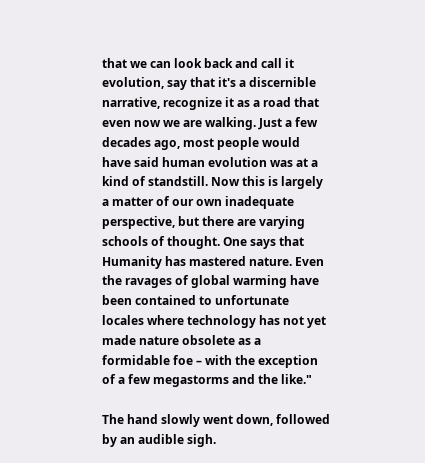that we can look back and call it evolution, say that it's a discernible narrative, recognize it as a road that even now we are walking. Just a few decades ago, most people would have said human evolution was at a kind of standstill. Now this is largely a matter of our own inadequate perspective, but there are varying schools of thought. One says that Humanity has mastered nature. Even the ravages of global warming have been contained to unfortunate locales where technology has not yet made nature obsolete as a formidable foe – with the exception of a few megastorms and the like."

The hand slowly went down, followed by an audible sigh.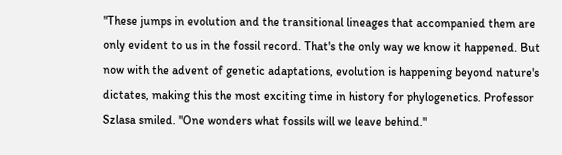"These jumps in evolution and the transitional lineages that accompanied them are only evident to us in the fossil record. That's the only way we know it happened. But now with the advent of genetic adaptations, evolution is happening beyond nature's dictates, making this the most exciting time in history for phylogenetics. Professor Szlasa smiled. "One wonders what fossils will we leave behind."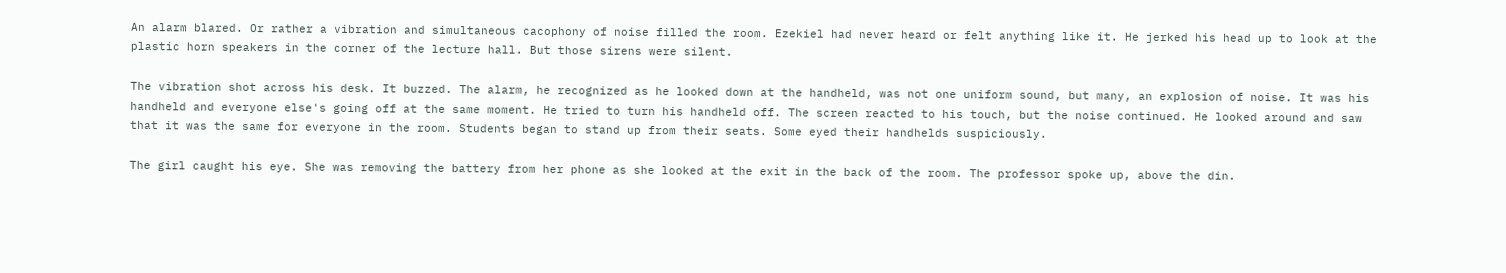An alarm blared. Or rather a vibration and simultaneous cacophony of noise filled the room. Ezekiel had never heard or felt anything like it. He jerked his head up to look at the plastic horn speakers in the corner of the lecture hall. But those sirens were silent.

The vibration shot across his desk. It buzzed. The alarm, he recognized as he looked down at the handheld, was not one uniform sound, but many, an explosion of noise. It was his handheld and everyone else's going off at the same moment. He tried to turn his handheld off. The screen reacted to his touch, but the noise continued. He looked around and saw that it was the same for everyone in the room. Students began to stand up from their seats. Some eyed their handhelds suspiciously.

The girl caught his eye. She was removing the battery from her phone as she looked at the exit in the back of the room. The professor spoke up, above the din.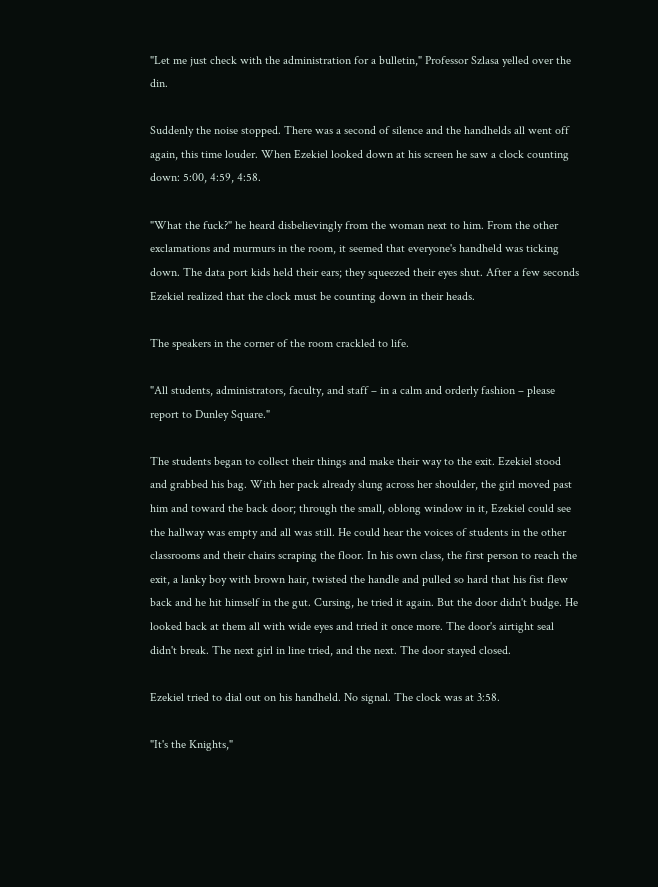"Let me just check with the administration for a bulletin," Professor Szlasa yelled over the din.

Suddenly the noise stopped. There was a second of silence and the handhelds all went off again, this time louder. When Ezekiel looked down at his screen he saw a clock counting down: 5:00, 4:59, 4:58.

"What the fuck?" he heard disbelievingly from the woman next to him. From the other exclamations and murmurs in the room, it seemed that everyone's handheld was ticking down. The data port kids held their ears; they squeezed their eyes shut. After a few seconds Ezekiel realized that the clock must be counting down in their heads.

The speakers in the corner of the room crackled to life.

"All students, administrators, faculty, and staff – in a calm and orderly fashion – please report to Dunley Square."

The students began to collect their things and make their way to the exit. Ezekiel stood and grabbed his bag. With her pack already slung across her shoulder, the girl moved past him and toward the back door; through the small, oblong window in it, Ezekiel could see the hallway was empty and all was still. He could hear the voices of students in the other classrooms and their chairs scraping the floor. In his own class, the first person to reach the exit, a lanky boy with brown hair, twisted the handle and pulled so hard that his fist flew back and he hit himself in the gut. Cursing, he tried it again. But the door didn't budge. He looked back at them all with wide eyes and tried it once more. The door's airtight seal didn't break. The next girl in line tried, and the next. The door stayed closed.

Ezekiel tried to dial out on his handheld. No signal. The clock was at 3:58.

"It's the Knights,"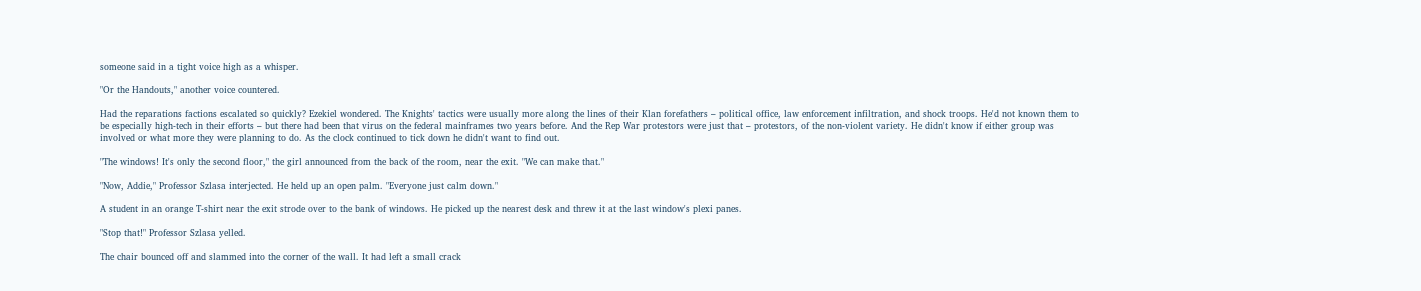someone said in a tight voice high as a whisper.

"Or the Handouts," another voice countered.

Had the reparations factions escalated so quickly? Ezekiel wondered. The Knights' tactics were usually more along the lines of their Klan forefathers – political office, law enforcement infiltration, and shock troops. He'd not known them to be especially high-tech in their efforts – but there had been that virus on the federal mainframes two years before. And the Rep War protestors were just that – protestors, of the non-violent variety. He didn't know if either group was involved or what more they were planning to do. As the clock continued to tick down he didn't want to find out.

"The windows! It's only the second floor," the girl announced from the back of the room, near the exit. "We can make that."

"Now, Addie," Professor Szlasa interjected. He held up an open palm. "Everyone just calm down."

A student in an orange T-shirt near the exit strode over to the bank of windows. He picked up the nearest desk and threw it at the last window's plexi panes.

"Stop that!" Professor Szlasa yelled.

The chair bounced off and slammed into the corner of the wall. It had left a small crack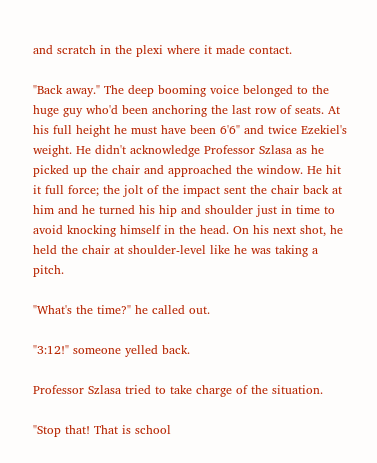and scratch in the plexi where it made contact.

"Back away." The deep booming voice belonged to the huge guy who'd been anchoring the last row of seats. At his full height he must have been 6'6" and twice Ezekiel's weight. He didn't acknowledge Professor Szlasa as he picked up the chair and approached the window. He hit it full force; the jolt of the impact sent the chair back at him and he turned his hip and shoulder just in time to avoid knocking himself in the head. On his next shot, he held the chair at shoulder-level like he was taking a pitch.

"What's the time?" he called out.

"3:12!" someone yelled back.

Professor Szlasa tried to take charge of the situation.

"Stop that! That is school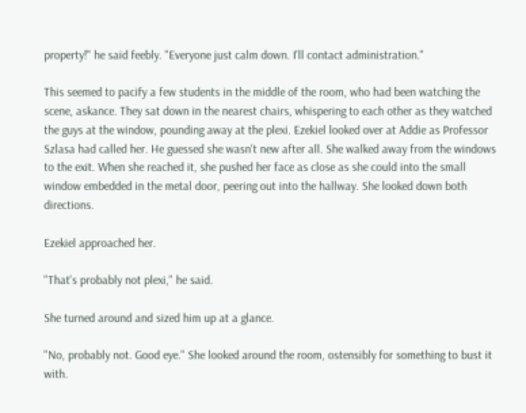property!" he said feebly. "Everyone just calm down. I'll contact administration."

This seemed to pacify a few students in the middle of the room, who had been watching the scene, askance. They sat down in the nearest chairs, whispering to each other as they watched the guys at the window, pounding away at the plexi. Ezekiel looked over at Addie as Professor Szlasa had called her. He guessed she wasn't new after all. She walked away from the windows to the exit. When she reached it, she pushed her face as close as she could into the small window embedded in the metal door, peering out into the hallway. She looked down both directions.

Ezekiel approached her.

"That's probably not plexi," he said.

She turned around and sized him up at a glance.

"No, probably not. Good eye." She looked around the room, ostensibly for something to bust it with.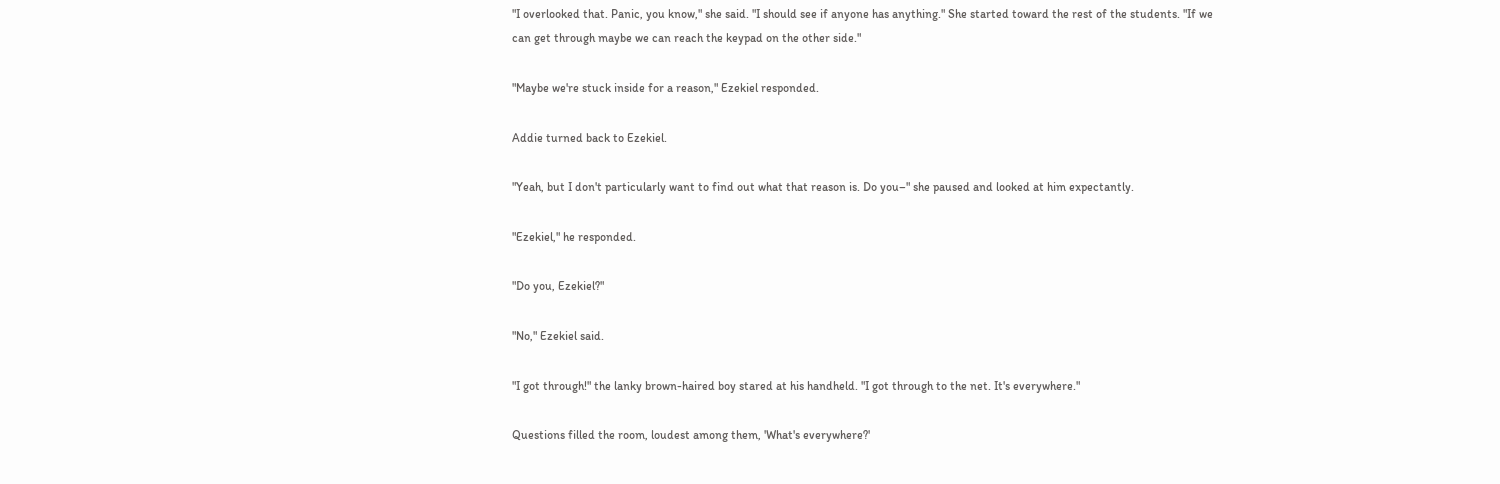"I overlooked that. Panic, you know," she said. "I should see if anyone has anything." She started toward the rest of the students. "If we can get through maybe we can reach the keypad on the other side."

"Maybe we're stuck inside for a reason," Ezekiel responded.

Addie turned back to Ezekiel.

"Yeah, but I don't particularly want to find out what that reason is. Do you–" she paused and looked at him expectantly.

"Ezekiel," he responded.

"Do you, Ezekiel?"

"No," Ezekiel said.

"I got through!" the lanky brown-haired boy stared at his handheld. "I got through to the net. It's everywhere."

Questions filled the room, loudest among them, 'What's everywhere?'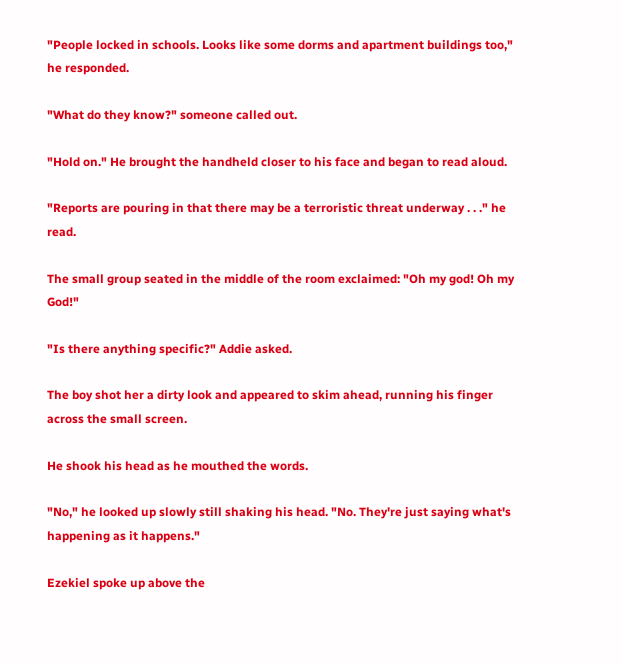"People locked in schools. Looks like some dorms and apartment buildings too," he responded.

"What do they know?" someone called out.

"Hold on." He brought the handheld closer to his face and began to read aloud.

"Reports are pouring in that there may be a terroristic threat underway . . ." he read.

The small group seated in the middle of the room exclaimed: "Oh my god! Oh my God!"

"Is there anything specific?" Addie asked.

The boy shot her a dirty look and appeared to skim ahead, running his finger across the small screen.

He shook his head as he mouthed the words.

"No," he looked up slowly still shaking his head. "No. They're just saying what's happening as it happens."

Ezekiel spoke up above the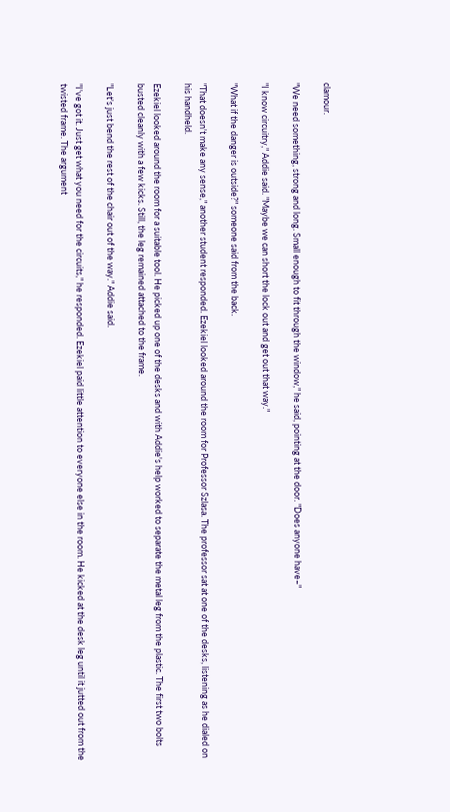clamour.

"We need something, strong and long. Small enough to fit through the window," he said, pointing at the door. "Does anyone have–"

"I know circuitry," Addie said. "Maybe we can short the lock out and get out that way."

"What if the danger is outside?" someone said from the back.

"That doesn't make any sense," another student responded. Ezekiel looked around the room for Professor Szlasa. The professor sat at one of the desks, listening as he dialed on his handheld.

Ezekiel looked around the room for a suitable tool. He picked up one of the desks and with Addie's help worked to separate the metal leg from the plastic. The first two bolts busted cleanly with a few kicks. Still, the leg remained attached to the frame.

"Let's just bend the rest of the chair out of the way." Addie said.

"I've got it. Just get what you need for the circuits," he responded. Ezekiel paid little attention to everyone else in the room. He kicked at the desk leg until it jutted out from the twisted frame. The argument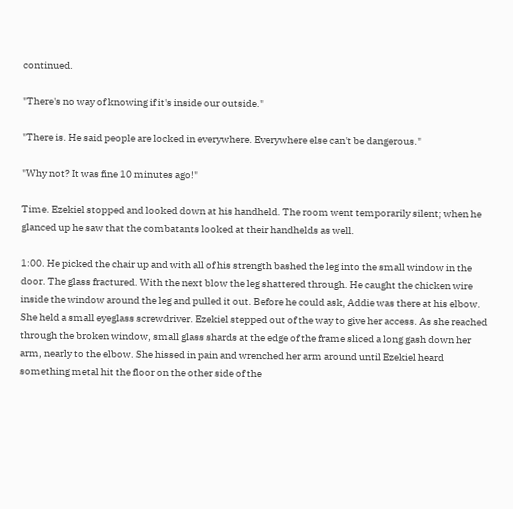continued.

"There's no way of knowing if it's inside our outside."

"There is. He said people are locked in everywhere. Everywhere else can't be dangerous."

"Why not? It was fine 10 minutes ago!"

Time. Ezekiel stopped and looked down at his handheld. The room went temporarily silent; when he glanced up he saw that the combatants looked at their handhelds as well.

1:00. He picked the chair up and with all of his strength bashed the leg into the small window in the door. The glass fractured. With the next blow the leg shattered through. He caught the chicken wire inside the window around the leg and pulled it out. Before he could ask, Addie was there at his elbow. She held a small eyeglass screwdriver. Ezekiel stepped out of the way to give her access. As she reached through the broken window, small glass shards at the edge of the frame sliced a long gash down her arm, nearly to the elbow. She hissed in pain and wrenched her arm around until Ezekiel heard something metal hit the floor on the other side of the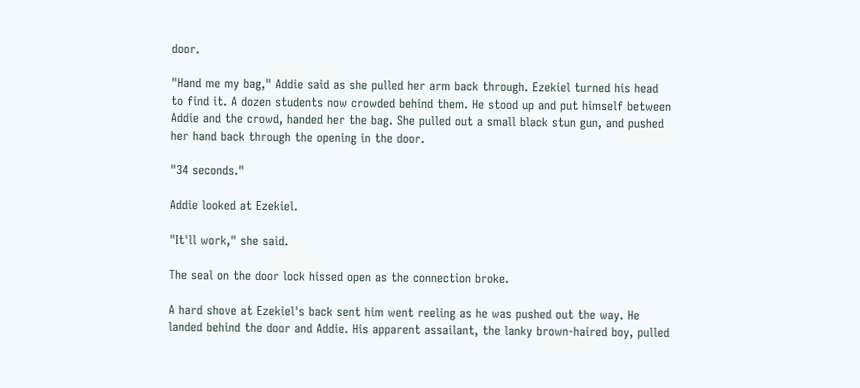door.

"Hand me my bag," Addie said as she pulled her arm back through. Ezekiel turned his head to find it. A dozen students now crowded behind them. He stood up and put himself between Addie and the crowd, handed her the bag. She pulled out a small black stun gun, and pushed her hand back through the opening in the door.

"34 seconds."

Addie looked at Ezekiel.

"It'll work," she said.

The seal on the door lock hissed open as the connection broke.

A hard shove at Ezekiel's back sent him went reeling as he was pushed out the way. He landed behind the door and Addie. His apparent assailant, the lanky brown-haired boy, pulled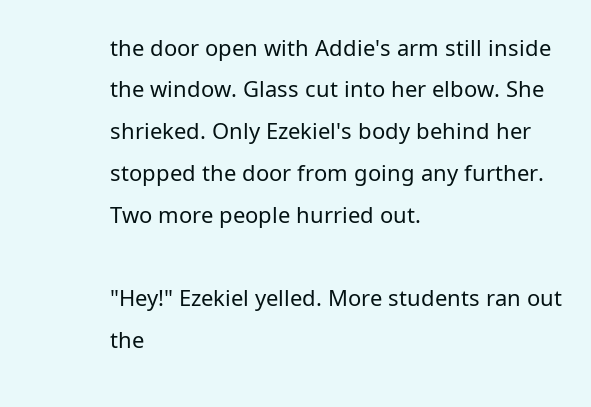the door open with Addie's arm still inside the window. Glass cut into her elbow. She shrieked. Only Ezekiel's body behind her stopped the door from going any further. Two more people hurried out.

"Hey!" Ezekiel yelled. More students ran out the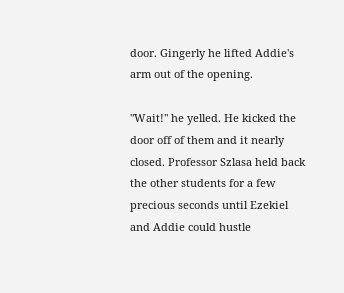door. Gingerly he lifted Addie's arm out of the opening.

"Wait!" he yelled. He kicked the door off of them and it nearly closed. Professor Szlasa held back the other students for a few precious seconds until Ezekiel and Addie could hustle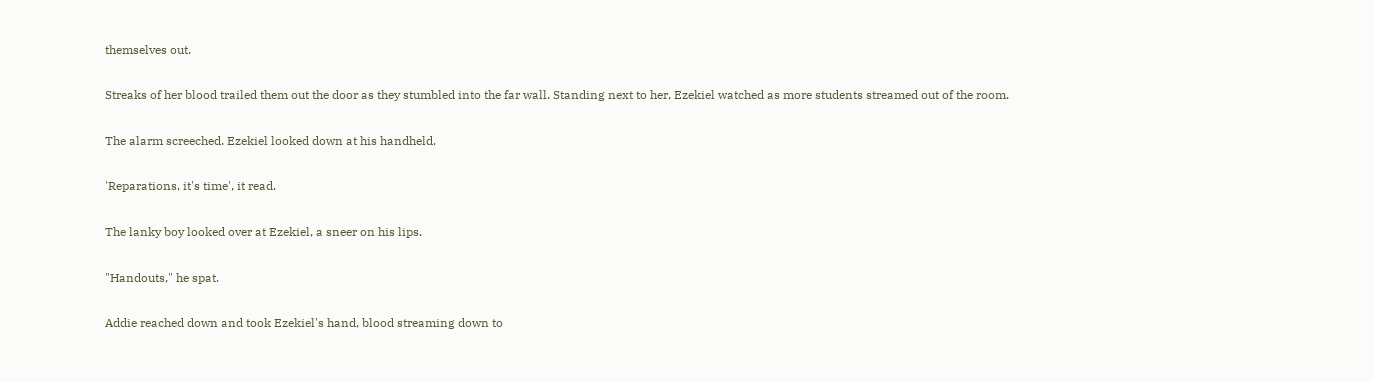themselves out.

Streaks of her blood trailed them out the door as they stumbled into the far wall. Standing next to her, Ezekiel watched as more students streamed out of the room.

The alarm screeched. Ezekiel looked down at his handheld.

'Reparations, it's time', it read.

The lanky boy looked over at Ezekiel, a sneer on his lips.

"Handouts," he spat.

Addie reached down and took Ezekiel's hand, blood streaming down to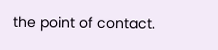the point of contact.